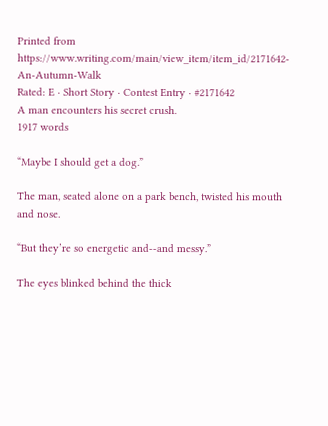Printed from https://www.writing.com/main/view_item/item_id/2171642-An-Autumn-Walk
Rated: E · Short Story · Contest Entry · #2171642
A man encounters his secret crush.
1917 words

“Maybe I should get a dog.”

The man, seated alone on a park bench, twisted his mouth and nose.

“But they’re so energetic and--and messy.”

The eyes blinked behind the thick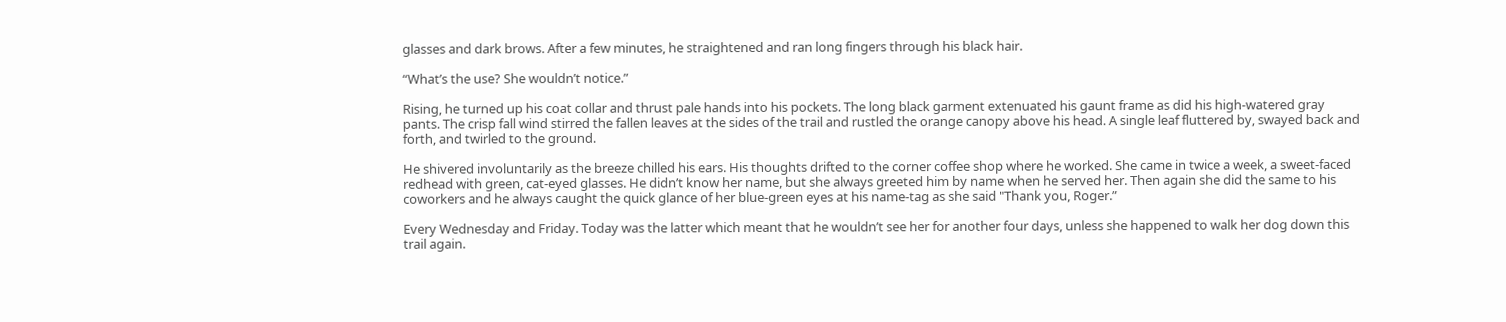glasses and dark brows. After a few minutes, he straightened and ran long fingers through his black hair.

“What’s the use? She wouldn’t notice.”

Rising, he turned up his coat collar and thrust pale hands into his pockets. The long black garment extenuated his gaunt frame as did his high-watered gray pants. The crisp fall wind stirred the fallen leaves at the sides of the trail and rustled the orange canopy above his head. A single leaf fluttered by, swayed back and forth, and twirled to the ground.

He shivered involuntarily as the breeze chilled his ears. His thoughts drifted to the corner coffee shop where he worked. She came in twice a week, a sweet-faced redhead with green, cat-eyed glasses. He didn’t know her name, but she always greeted him by name when he served her. Then again she did the same to his coworkers and he always caught the quick glance of her blue-green eyes at his name-tag as she said "Thank you, Roger.”

Every Wednesday and Friday. Today was the latter which meant that he wouldn’t see her for another four days, unless she happened to walk her dog down this trail again.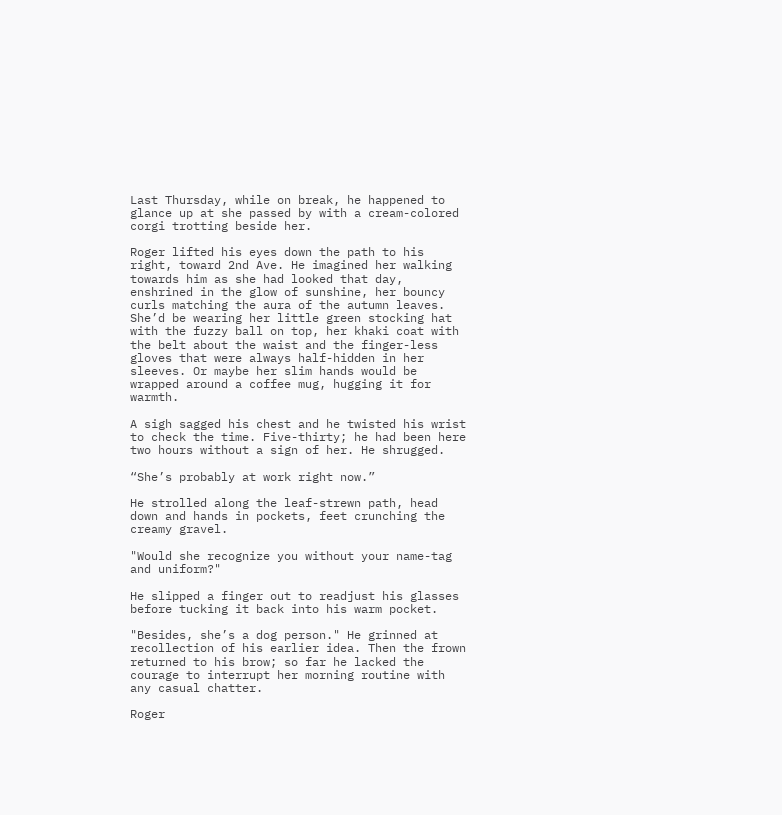Last Thursday, while on break, he happened to glance up at she passed by with a cream-colored corgi trotting beside her.

Roger lifted his eyes down the path to his right, toward 2nd Ave. He imagined her walking towards him as she had looked that day, enshrined in the glow of sunshine, her bouncy curls matching the aura of the autumn leaves. She’d be wearing her little green stocking hat with the fuzzy ball on top, her khaki coat with the belt about the waist and the finger-less gloves that were always half-hidden in her sleeves. Or maybe her slim hands would be wrapped around a coffee mug, hugging it for warmth.

A sigh sagged his chest and he twisted his wrist to check the time. Five-thirty; he had been here two hours without a sign of her. He shrugged.

“She’s probably at work right now.”

He strolled along the leaf-strewn path, head down and hands in pockets, feet crunching the creamy gravel.

"Would she recognize you without your name-tag and uniform?"

He slipped a finger out to readjust his glasses before tucking it back into his warm pocket.

"Besides, she’s a dog person." He grinned at recollection of his earlier idea. Then the frown returned to his brow; so far he lacked the courage to interrupt her morning routine with any casual chatter.

Roger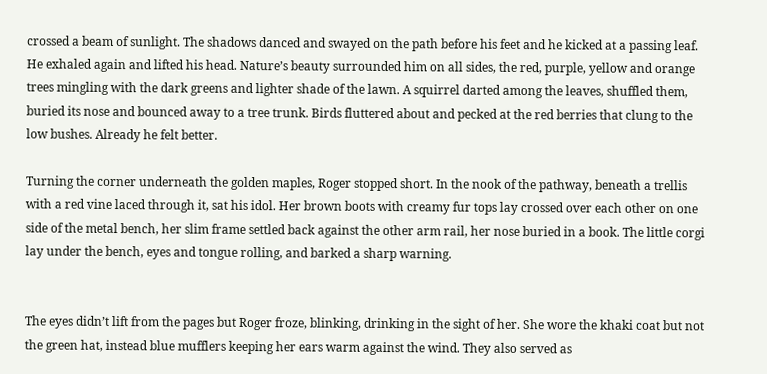crossed a beam of sunlight. The shadows danced and swayed on the path before his feet and he kicked at a passing leaf. He exhaled again and lifted his head. Nature’s beauty surrounded him on all sides, the red, purple, yellow and orange trees mingling with the dark greens and lighter shade of the lawn. A squirrel darted among the leaves, shuffled them, buried its nose and bounced away to a tree trunk. Birds fluttered about and pecked at the red berries that clung to the low bushes. Already he felt better.

Turning the corner underneath the golden maples, Roger stopped short. In the nook of the pathway, beneath a trellis with a red vine laced through it, sat his idol. Her brown boots with creamy fur tops lay crossed over each other on one side of the metal bench, her slim frame settled back against the other arm rail, her nose buried in a book. The little corgi lay under the bench, eyes and tongue rolling, and barked a sharp warning.


The eyes didn’t lift from the pages but Roger froze, blinking, drinking in the sight of her. She wore the khaki coat but not the green hat, instead blue mufflers keeping her ears warm against the wind. They also served as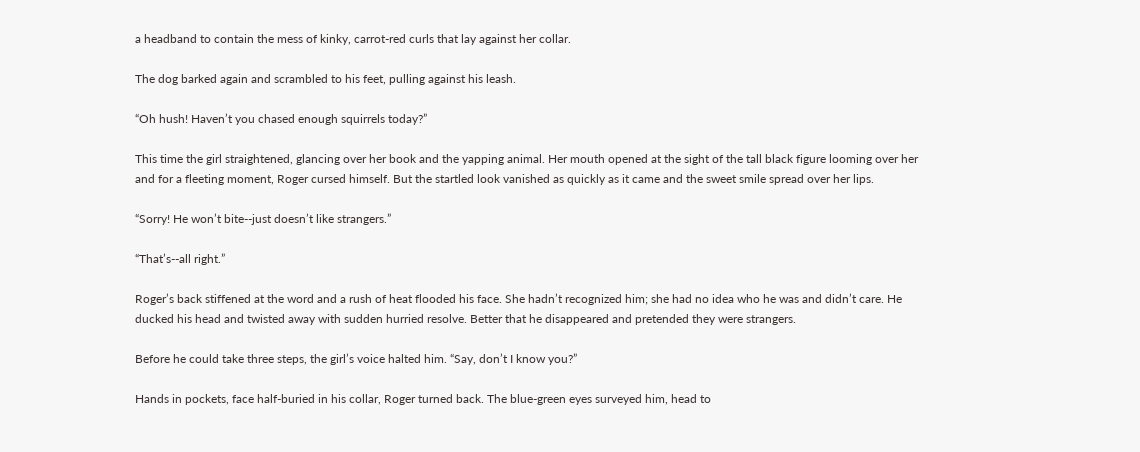a headband to contain the mess of kinky, carrot-red curls that lay against her collar.

The dog barked again and scrambled to his feet, pulling against his leash.

“Oh hush! Haven’t you chased enough squirrels today?”

This time the girl straightened, glancing over her book and the yapping animal. Her mouth opened at the sight of the tall black figure looming over her and for a fleeting moment, Roger cursed himself. But the startled look vanished as quickly as it came and the sweet smile spread over her lips.

“Sorry! He won’t bite--just doesn’t like strangers.”

“That’s--all right.”

Roger’s back stiffened at the word and a rush of heat flooded his face. She hadn’t recognized him; she had no idea who he was and didn’t care. He ducked his head and twisted away with sudden hurried resolve. Better that he disappeared and pretended they were strangers.

Before he could take three steps, the girl’s voice halted him. “Say, don’t I know you?”

Hands in pockets, face half-buried in his collar, Roger turned back. The blue-green eyes surveyed him, head to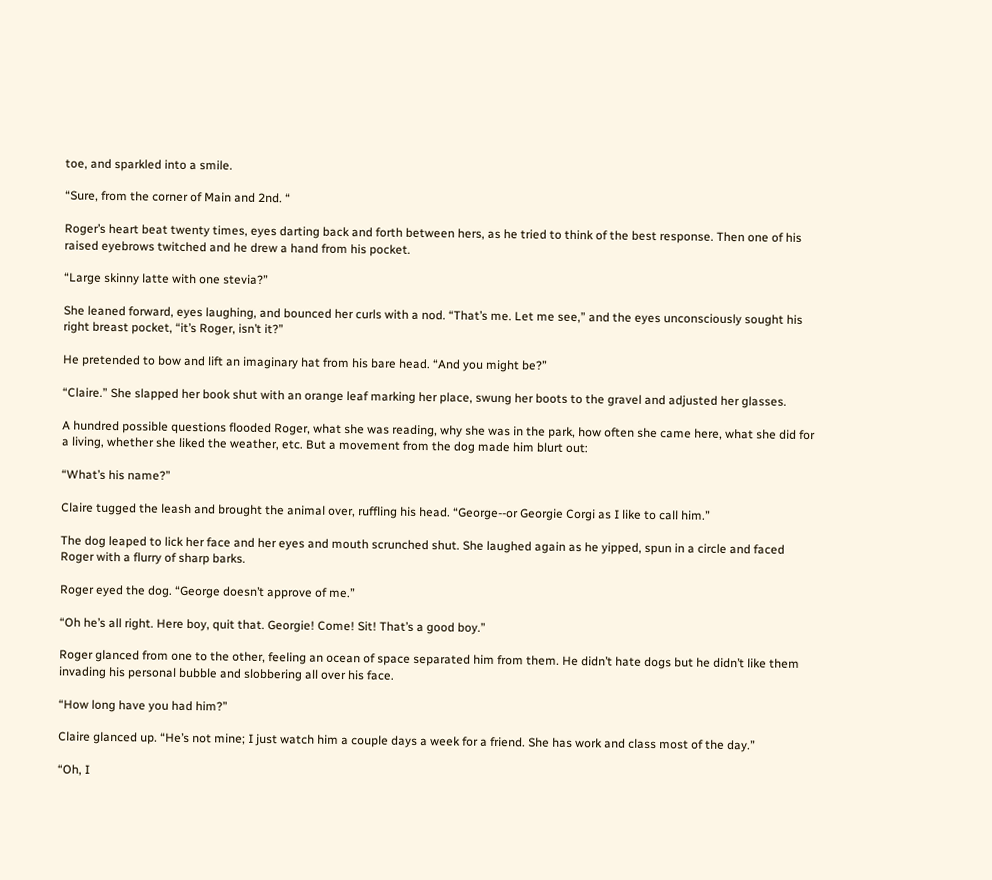toe, and sparkled into a smile.

“Sure, from the corner of Main and 2nd. “

Roger’s heart beat twenty times, eyes darting back and forth between hers, as he tried to think of the best response. Then one of his raised eyebrows twitched and he drew a hand from his pocket.

“Large skinny latte with one stevia?”

She leaned forward, eyes laughing, and bounced her curls with a nod. “That’s me. Let me see,” and the eyes unconsciously sought his right breast pocket, “it’s Roger, isn’t it?”

He pretended to bow and lift an imaginary hat from his bare head. “And you might be?”

“Claire.” She slapped her book shut with an orange leaf marking her place, swung her boots to the gravel and adjusted her glasses.

A hundred possible questions flooded Roger, what she was reading, why she was in the park, how often she came here, what she did for a living, whether she liked the weather, etc. But a movement from the dog made him blurt out:

“What’s his name?”

Claire tugged the leash and brought the animal over, ruffling his head. “George--or Georgie Corgi as I like to call him.”

The dog leaped to lick her face and her eyes and mouth scrunched shut. She laughed again as he yipped, spun in a circle and faced Roger with a flurry of sharp barks.

Roger eyed the dog. “George doesn’t approve of me.”

“Oh he’s all right. Here boy, quit that. Georgie! Come! Sit! That’s a good boy.”

Roger glanced from one to the other, feeling an ocean of space separated him from them. He didn’t hate dogs but he didn’t like them invading his personal bubble and slobbering all over his face.

“How long have you had him?”

Claire glanced up. “He’s not mine; I just watch him a couple days a week for a friend. She has work and class most of the day.”

“Oh, I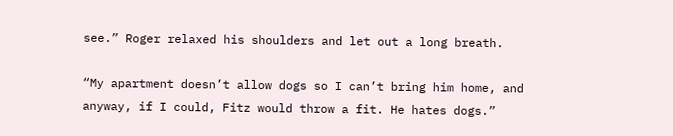see.” Roger relaxed his shoulders and let out a long breath.

“My apartment doesn’t allow dogs so I can’t bring him home, and anyway, if I could, Fitz would throw a fit. He hates dogs.”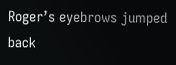Roger’s eyebrows jumped back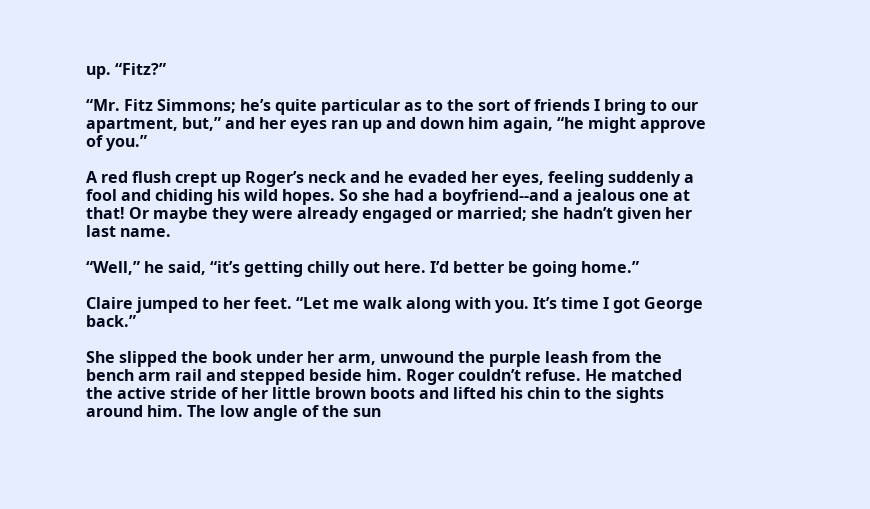up. “Fitz?”

“Mr. Fitz Simmons; he’s quite particular as to the sort of friends I bring to our apartment, but,” and her eyes ran up and down him again, “he might approve of you.”

A red flush crept up Roger’s neck and he evaded her eyes, feeling suddenly a fool and chiding his wild hopes. So she had a boyfriend--and a jealous one at that! Or maybe they were already engaged or married; she hadn’t given her last name.

“Well,” he said, “it’s getting chilly out here. I’d better be going home.”

Claire jumped to her feet. “Let me walk along with you. It’s time I got George back.”

She slipped the book under her arm, unwound the purple leash from the bench arm rail and stepped beside him. Roger couldn’t refuse. He matched the active stride of her little brown boots and lifted his chin to the sights around him. The low angle of the sun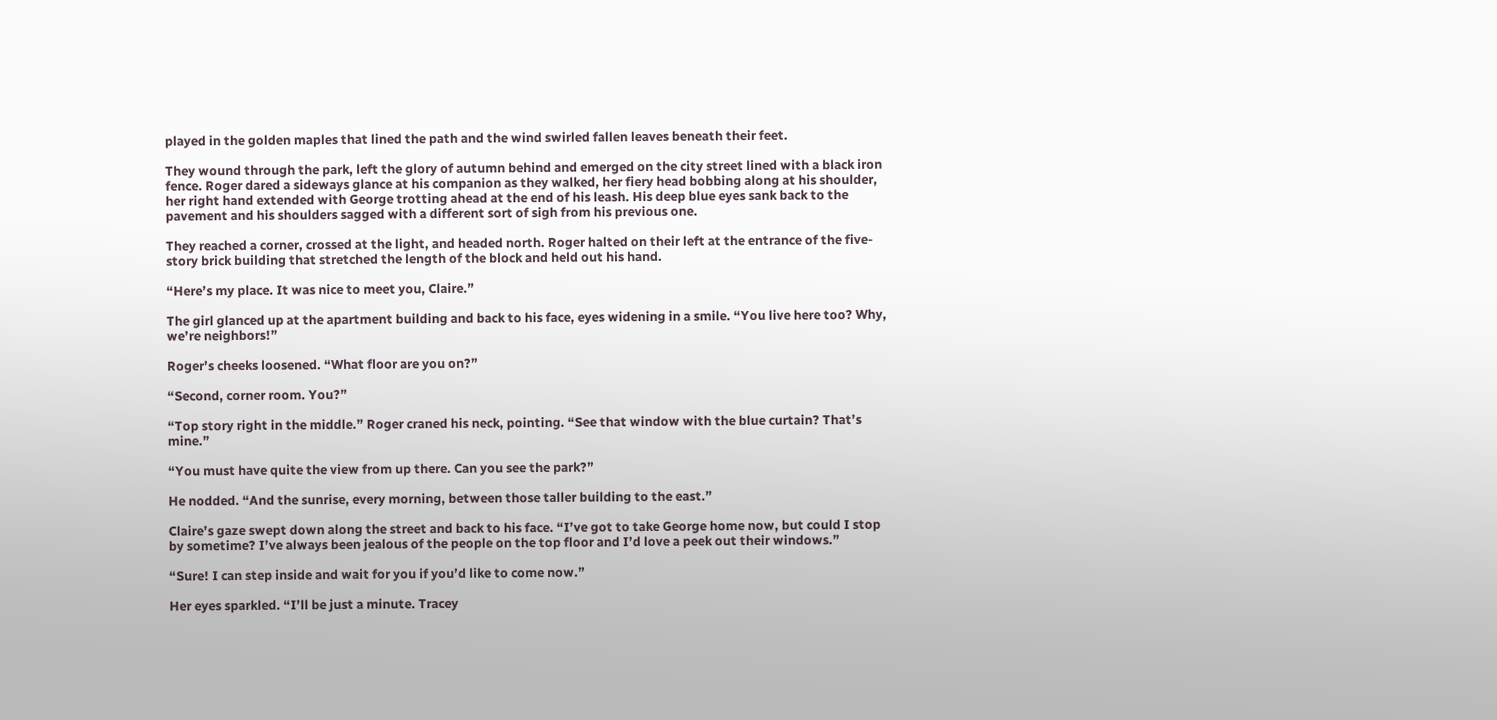played in the golden maples that lined the path and the wind swirled fallen leaves beneath their feet.

They wound through the park, left the glory of autumn behind and emerged on the city street lined with a black iron fence. Roger dared a sideways glance at his companion as they walked, her fiery head bobbing along at his shoulder, her right hand extended with George trotting ahead at the end of his leash. His deep blue eyes sank back to the pavement and his shoulders sagged with a different sort of sigh from his previous one.

They reached a corner, crossed at the light, and headed north. Roger halted on their left at the entrance of the five-story brick building that stretched the length of the block and held out his hand.

“Here’s my place. It was nice to meet you, Claire.”

The girl glanced up at the apartment building and back to his face, eyes widening in a smile. “You live here too? Why, we’re neighbors!”

Roger’s cheeks loosened. “What floor are you on?”

“Second, corner room. You?”

“Top story right in the middle.” Roger craned his neck, pointing. “See that window with the blue curtain? That’s mine.”

“You must have quite the view from up there. Can you see the park?”

He nodded. “And the sunrise, every morning, between those taller building to the east.”

Claire’s gaze swept down along the street and back to his face. “I’ve got to take George home now, but could I stop by sometime? I’ve always been jealous of the people on the top floor and I’d love a peek out their windows.”

“Sure! I can step inside and wait for you if you’d like to come now.”

Her eyes sparkled. “I’ll be just a minute. Tracey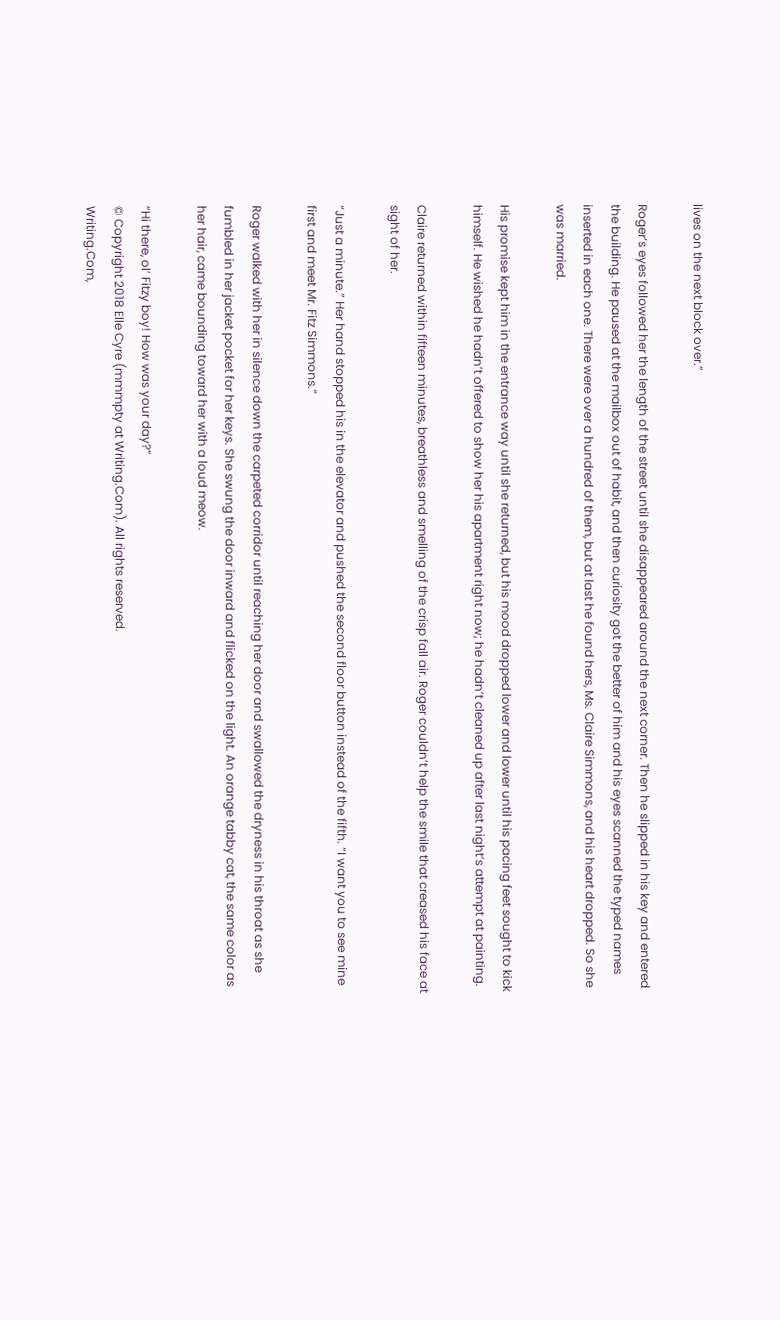lives on the next block over.”

Roger’s eyes followed her the length of the street until she disappeared around the next corner. Then he slipped in his key and entered the building. He paused at the mailbox out of habit, and then curiosity got the better of him and his eyes scanned the typed names inserted in each one. There were over a hundred of them, but at last he found hers, Ms. Claire Simmons, and his heart dropped. So she was married.

His promise kept him in the entrance way until she returned, but his mood dropped lower and lower until his pacing feet sought to kick himself. He wished he hadn’t offered to show her his apartment right now; he hadn’t cleaned up after last night’s attempt at painting.

Claire returned within fifteen minutes, breathless and smelling of the crisp fall air. Roger couldn’t help the smile that creased his face at sight of her.

“Just a minute.” Her hand stopped his in the elevator and pushed the second floor button instead of the fifth. “I want you to see mine first and meet Mr. Fitz Simmons.”

Roger walked with her in silence down the carpeted corridor until reaching her door and swallowed the dryness in his throat as she fumbled in her jacket pocket for her keys. She swung the door inward and flicked on the light. An orange tabby cat, the same color as her hair, came bounding toward her with a loud meow.

“Hi there, ol’ Fitzy boy! How was your day?”
© Copyright 2018 Elle Cyre (mmmpty at Writing.Com). All rights reserved.
Writing.Com,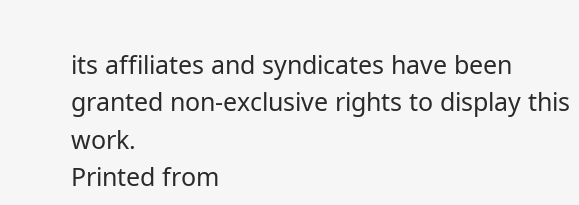its affiliates and syndicates have been granted non-exclusive rights to display this work.
Printed from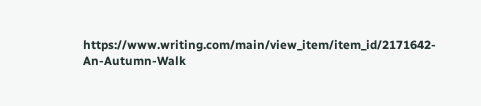https://www.writing.com/main/view_item/item_id/2171642-An-Autumn-Walk